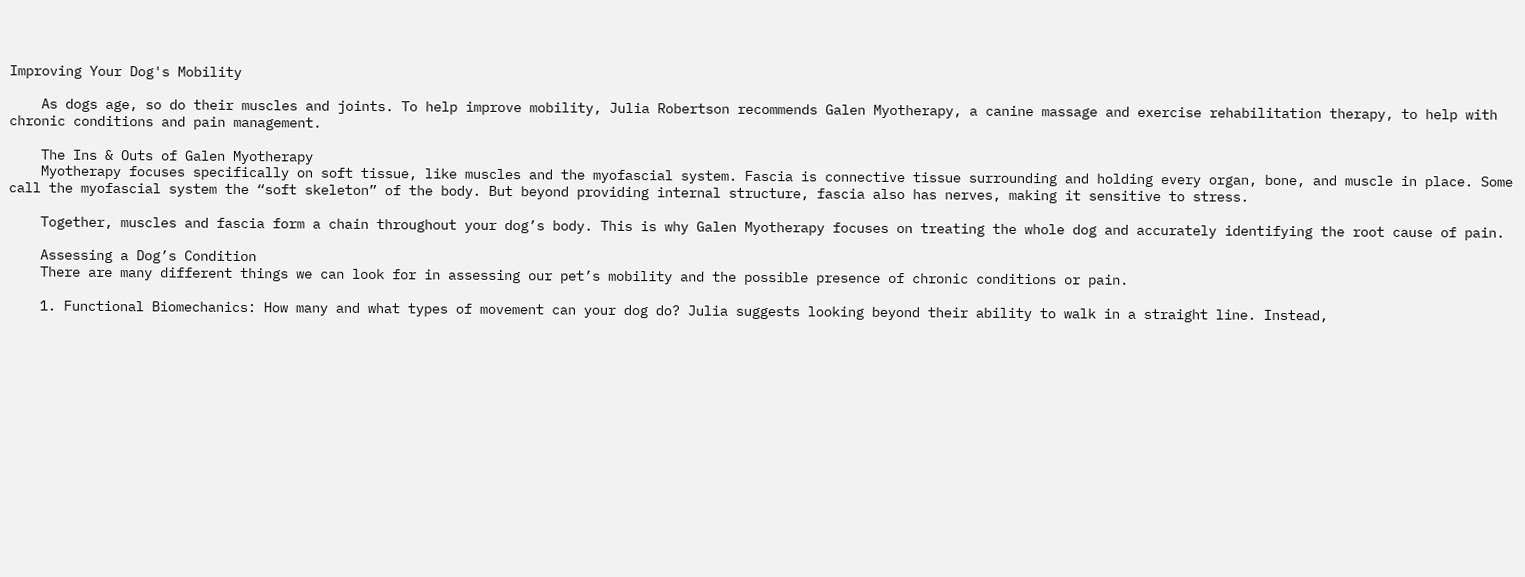Improving Your Dog's Mobility

    As dogs age, so do their muscles and joints. To help improve mobility, Julia Robertson recommends Galen Myotherapy, a canine massage and exercise rehabilitation therapy, to help with chronic conditions and pain management.

    The Ins & Outs of Galen Myotherapy
    Myotherapy focuses specifically on soft tissue, like muscles and the myofascial system. Fascia is connective tissue surrounding and holding every organ, bone, and muscle in place. Some call the myofascial system the “soft skeleton” of the body. But beyond providing internal structure, fascia also has nerves, making it sensitive to stress.

    Together, muscles and fascia form a chain throughout your dog’s body. This is why Galen Myotherapy focuses on treating the whole dog and accurately identifying the root cause of pain.

    Assessing a Dog’s Condition
    There are many different things we can look for in assessing our pet’s mobility and the possible presence of chronic conditions or pain.

    1. Functional Biomechanics: How many and what types of movement can your dog do? Julia suggests looking beyond their ability to walk in a straight line. Instead,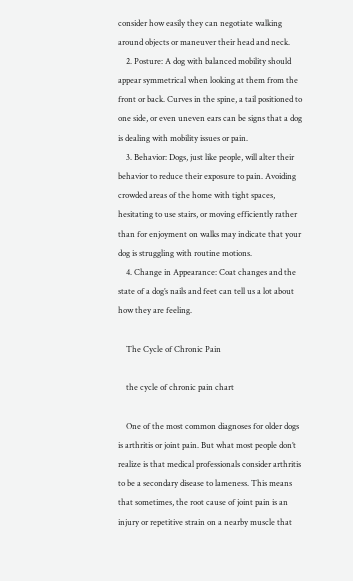consider how easily they can negotiate walking around objects or maneuver their head and neck.
    2. Posture: A dog with balanced mobility should appear symmetrical when looking at them from the front or back. Curves in the spine, a tail positioned to one side, or even uneven ears can be signs that a dog is dealing with mobility issues or pain.
    3. Behavior: Dogs, just like people, will alter their behavior to reduce their exposure to pain. Avoiding crowded areas of the home with tight spaces, hesitating to use stairs, or moving efficiently rather than for enjoyment on walks may indicate that your dog is struggling with routine motions.
    4. Change in Appearance: Coat changes and the state of a dog’s nails and feet can tell us a lot about how they are feeling.

    The Cycle of Chronic Pain

    the cycle of chronic pain chart

    One of the most common diagnoses for older dogs is arthritis or joint pain. But what most people don’t realize is that medical professionals consider arthritis to be a secondary disease to lameness. This means that sometimes, the root cause of joint pain is an injury or repetitive strain on a nearby muscle that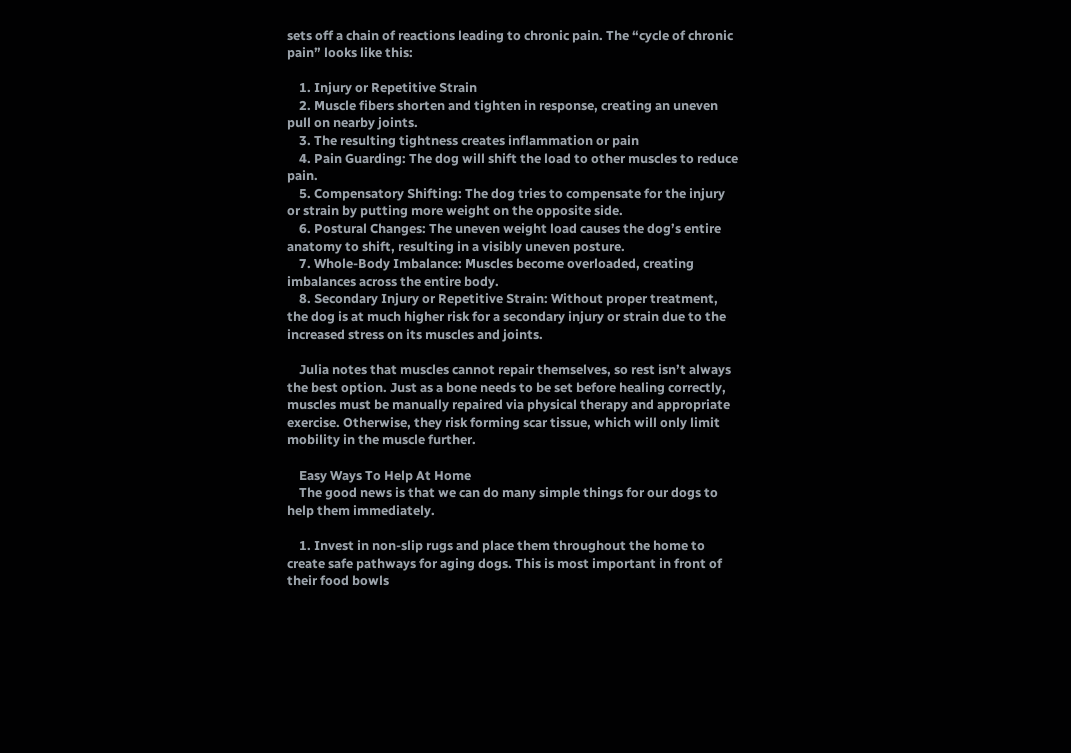sets off a chain of reactions leading to chronic pain. The “cycle of chronic pain” looks like this:

    1. Injury or Repetitive Strain
    2. Muscle fibers shorten and tighten in response, creating an uneven pull on nearby joints.
    3. The resulting tightness creates inflammation or pain
    4. Pain Guarding: The dog will shift the load to other muscles to reduce pain.
    5. Compensatory Shifting: The dog tries to compensate for the injury or strain by putting more weight on the opposite side.
    6. Postural Changes: The uneven weight load causes the dog’s entire anatomy to shift, resulting in a visibly uneven posture.
    7. Whole-Body Imbalance: Muscles become overloaded, creating imbalances across the entire body.
    8. Secondary Injury or Repetitive Strain: Without proper treatment, the dog is at much higher risk for a secondary injury or strain due to the increased stress on its muscles and joints.

    Julia notes that muscles cannot repair themselves, so rest isn’t always the best option. Just as a bone needs to be set before healing correctly, muscles must be manually repaired via physical therapy and appropriate exercise. Otherwise, they risk forming scar tissue, which will only limit mobility in the muscle further.

    Easy Ways To Help At Home
    The good news is that we can do many simple things for our dogs to help them immediately.

    1. Invest in non-slip rugs and place them throughout the home to create safe pathways for aging dogs. This is most important in front of their food bowls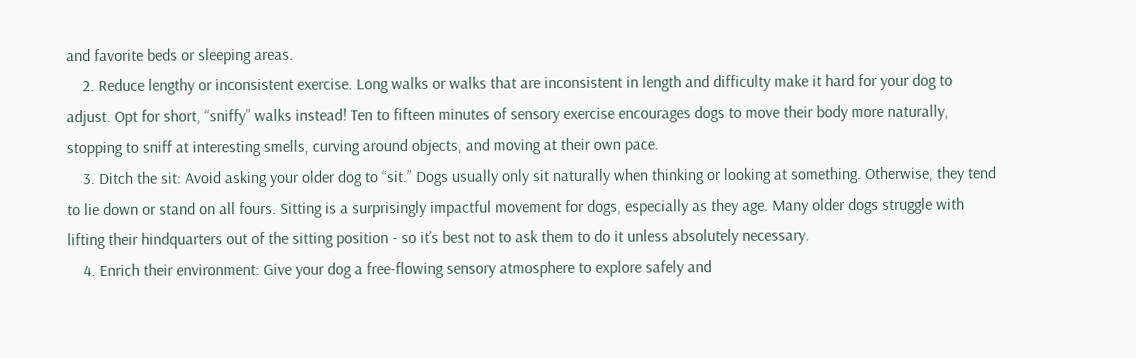and favorite beds or sleeping areas.
    2. Reduce lengthy or inconsistent exercise. Long walks or walks that are inconsistent in length and difficulty make it hard for your dog to adjust. Opt for short, “sniffy” walks instead! Ten to fifteen minutes of sensory exercise encourages dogs to move their body more naturally, stopping to sniff at interesting smells, curving around objects, and moving at their own pace.
    3. Ditch the sit: Avoid asking your older dog to “sit.” Dogs usually only sit naturally when thinking or looking at something. Otherwise, they tend to lie down or stand on all fours. Sitting is a surprisingly impactful movement for dogs, especially as they age. Many older dogs struggle with lifting their hindquarters out of the sitting position - so it’s best not to ask them to do it unless absolutely necessary.
    4. Enrich their environment: Give your dog a free-flowing sensory atmosphere to explore safely and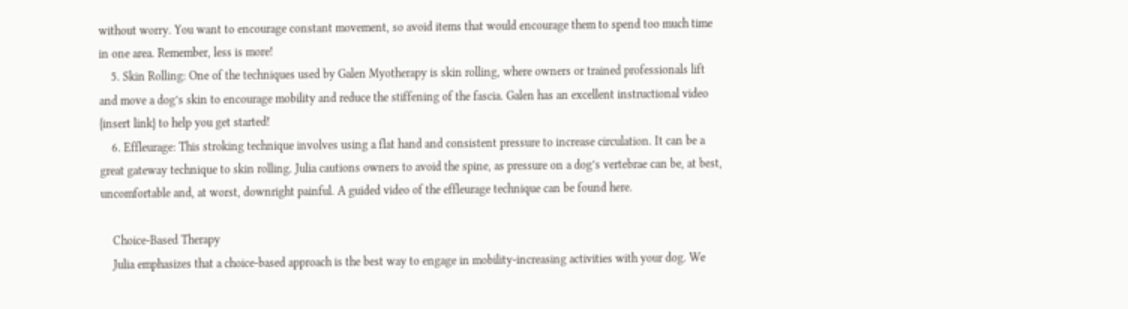without worry. You want to encourage constant movement, so avoid items that would encourage them to spend too much time in one area. Remember, less is more!
    5. Skin Rolling: One of the techniques used by Galen Myotherapy is skin rolling, where owners or trained professionals lift and move a dog’s skin to encourage mobility and reduce the stiffening of the fascia. Galen has an excellent instructional video {insert link} to help you get started!
    6. Effleurage: This stroking technique involves using a flat hand and consistent pressure to increase circulation. It can be a great gateway technique to skin rolling. Julia cautions owners to avoid the spine, as pressure on a dog’s vertebrae can be, at best, uncomfortable and, at worst, downright painful. A guided video of the effleurage technique can be found here.

    Choice-Based Therapy
    Julia emphasizes that a choice-based approach is the best way to engage in mobility-increasing activities with your dog. We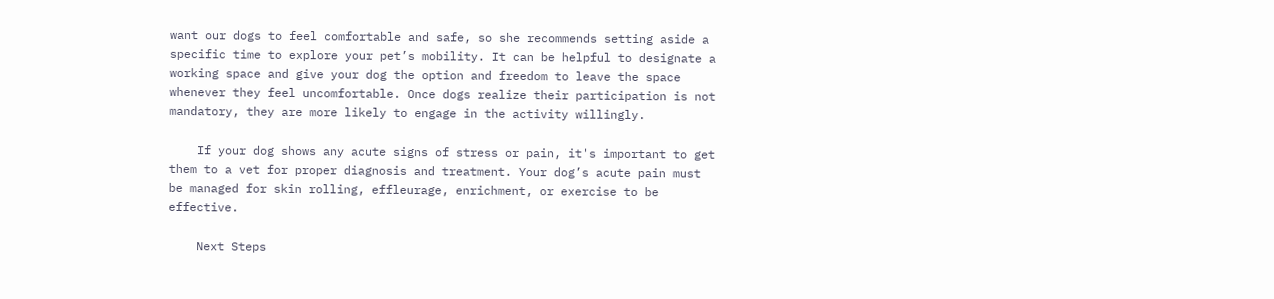want our dogs to feel comfortable and safe, so she recommends setting aside a specific time to explore your pet’s mobility. It can be helpful to designate a working space and give your dog the option and freedom to leave the space whenever they feel uncomfortable. Once dogs realize their participation is not mandatory, they are more likely to engage in the activity willingly.

    If your dog shows any acute signs of stress or pain, it's important to get them to a vet for proper diagnosis and treatment. Your dog’s acute pain must be managed for skin rolling, effleurage, enrichment, or exercise to be effective.

    Next Steps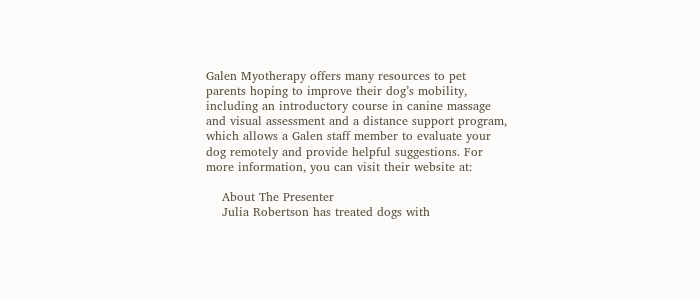Galen Myotherapy offers many resources to pet parents hoping to improve their dog’s mobility, including an introductory course in canine massage and visual assessment and a distance support program, which allows a Galen staff member to evaluate your dog remotely and provide helpful suggestions. For more information, you can visit their website at:

    About The Presenter
    Julia Robertson has treated dogs with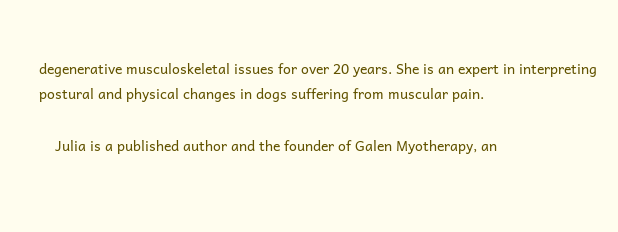degenerative musculoskeletal issues for over 20 years. She is an expert in interpreting postural and physical changes in dogs suffering from muscular pain.

    Julia is a published author and the founder of Galen Myotherapy, an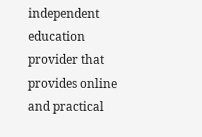independent education provider that provides online and practical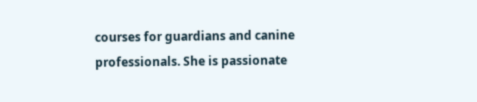courses for guardians and canine professionals. She is passionate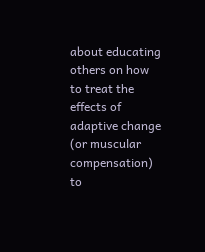about educating others on how to treat the effects of adaptive change (or muscular compensation) to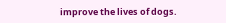improve the lives of dogs.